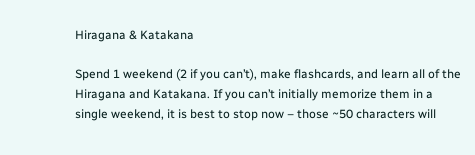Hiragana & Katakana

Spend 1 weekend (2 if you can’t), make flashcards, and learn all of the Hiragana and Katakana. If you can’t initially memorize them in a single weekend, it is best to stop now – those ~50 characters will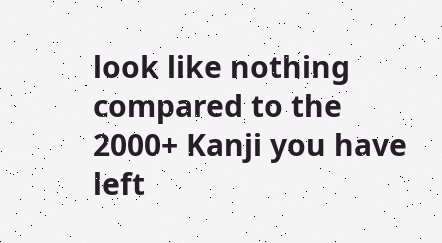look like nothing compared to the 2000+ Kanji you have left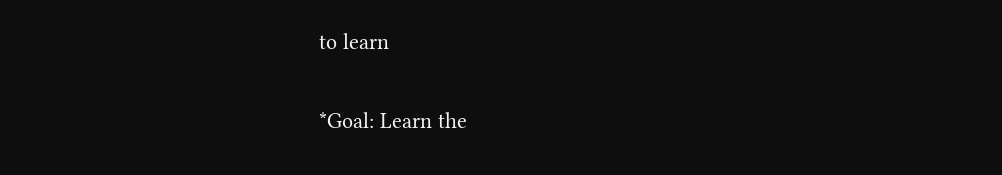to learn

*Goal: Learn the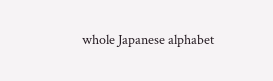whole Japanese alphabet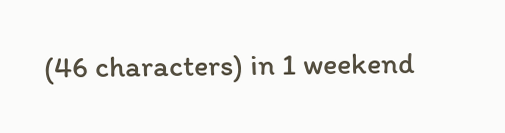(46 characters) in 1 weekend